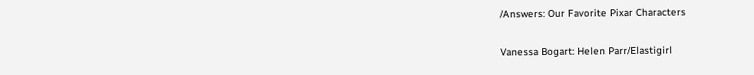/Answers: Our Favorite Pixar Characters

Vanessa Bogart: Helen Parr/Elastigirl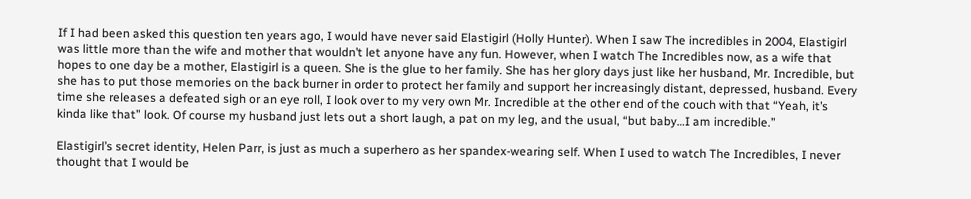If I had been asked this question ten years ago, I would have never said Elastigirl (Holly Hunter). When I saw The incredibles in 2004, Elastigirl was little more than the wife and mother that wouldn’t let anyone have any fun. However, when I watch The Incredibles now, as a wife that hopes to one day be a mother, Elastigirl is a queen. She is the glue to her family. She has her glory days just like her husband, Mr. Incredible, but she has to put those memories on the back burner in order to protect her family and support her increasingly distant, depressed, husband. Every time she releases a defeated sigh or an eye roll, I look over to my very own Mr. Incredible at the other end of the couch with that “Yeah, it’s kinda like that” look. Of course my husband just lets out a short laugh, a pat on my leg, and the usual, “but baby…I am incredible.”

Elastigirl’s secret identity, Helen Parr, is just as much a superhero as her spandex-wearing self. When I used to watch The Incredibles, I never thought that I would be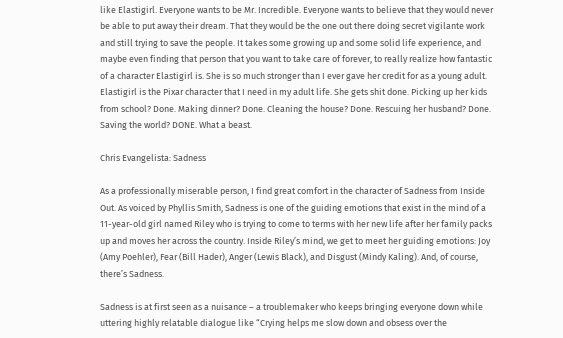like Elastigirl. Everyone wants to be Mr. Incredible. Everyone wants to believe that they would never be able to put away their dream. That they would be the one out there doing secret vigilante work and still trying to save the people. It takes some growing up and some solid life experience, and maybe even finding that person that you want to take care of forever, to really realize how fantastic of a character Elastigirl is. She is so much stronger than I ever gave her credit for as a young adult. Elastigirl is the Pixar character that I need in my adult life. She gets shit done. Picking up her kids from school? Done. Making dinner? Done. Cleaning the house? Done. Rescuing her husband? Done. Saving the world? DONE. What a beast.

Chris Evangelista: Sadness

As a professionally miserable person, I find great comfort in the character of Sadness from Inside Out. As voiced by Phyllis Smith, Sadness is one of the guiding emotions that exist in the mind of a 11-year-old girl named Riley who is trying to come to terms with her new life after her family packs up and moves her across the country. Inside Riley’s mind, we get to meet her guiding emotions: Joy (Amy Poehler), Fear (Bill Hader), Anger (Lewis Black), and Disgust (Mindy Kaling). And, of course, there’s Sadness.

Sadness is at first seen as a nuisance – a troublemaker who keeps bringing everyone down while uttering highly relatable dialogue like “Crying helps me slow down and obsess over the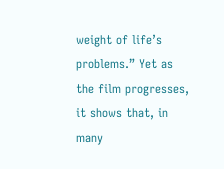weight of life’s problems.” Yet as the film progresses, it shows that, in many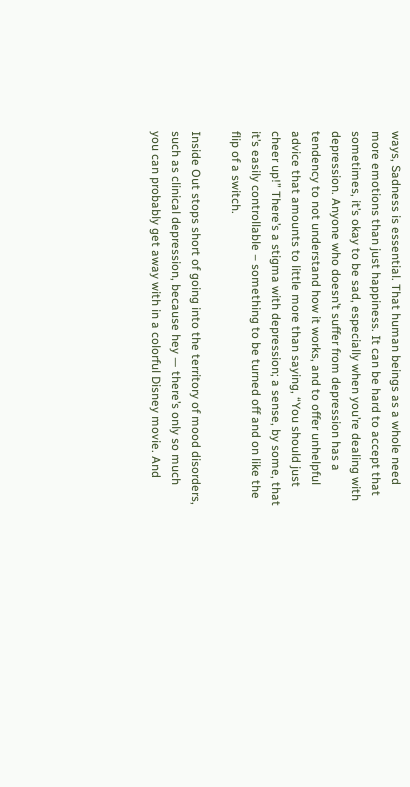ways, Sadness is essential. That human beings as a whole need more emotions than just happiness. It can be hard to accept that sometimes, it’s okay to be sad, especially when you’re dealing with depression. Anyone who doesn’t suffer from depression has a tendency to not understand how it works, and to offer unhelpful advice that amounts to little more than saying, “You should just cheer up!” There’s a stigma with depression; a sense, by some, that it’s easily controllable – something to be turned off and on like the flip of a switch.

Inside Out stops short of going into the territory of mood disorders, such as clinical depression, because hey — there’s only so much you can probably get away with in a colorful Disney movie. And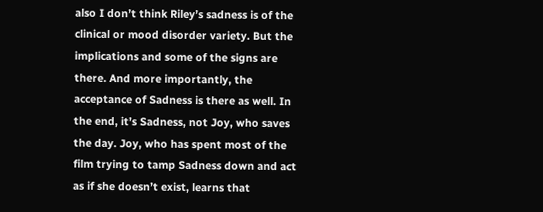also I don’t think Riley’s sadness is of the clinical or mood disorder variety. But the implications and some of the signs are there. And more importantly, the acceptance of Sadness is there as well. In the end, it’s Sadness, not Joy, who saves the day. Joy, who has spent most of the film trying to tamp Sadness down and act as if she doesn’t exist, learns that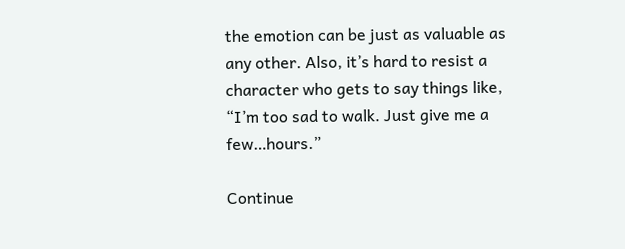the emotion can be just as valuable as any other. Also, it’s hard to resist a character who gets to say things like, “I’m too sad to walk. Just give me a few…hours.”

Continue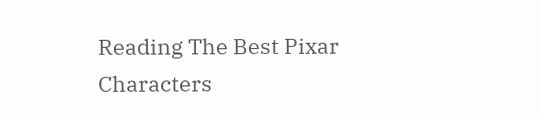Reading The Best Pixar Characters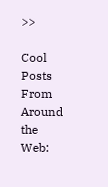>>

Cool Posts From Around the Web: